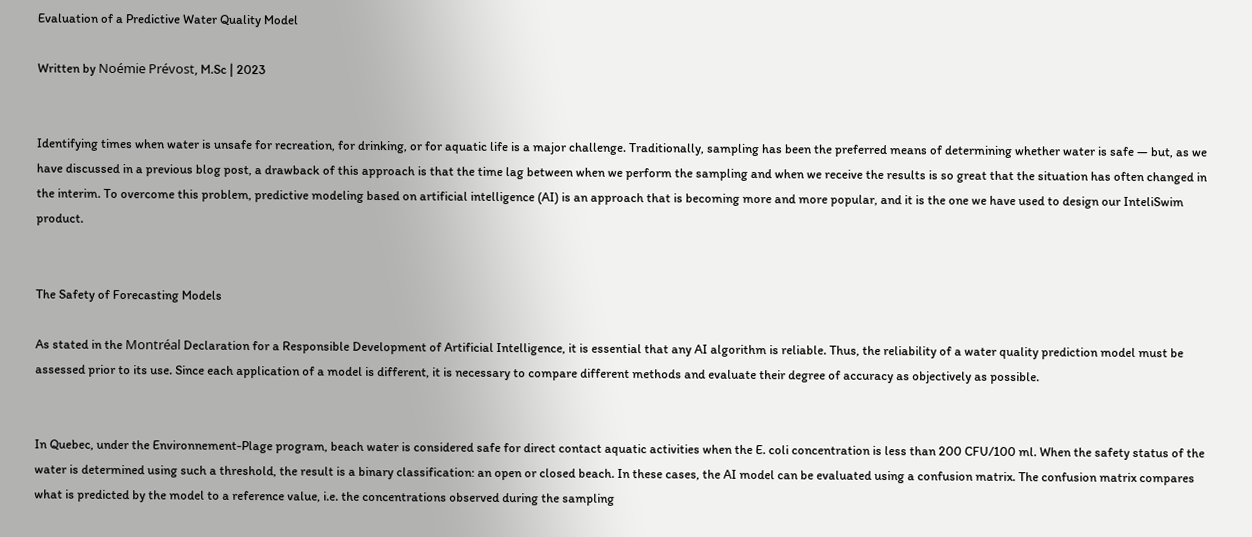Evaluation of a Predictive Water Quality Model

Written by Noémie Prévost, M.Sc | 2023


Identifying times when water is unsafe for recreation, for drinking, or for aquatic life is a major challenge. Traditionally, sampling has been the preferred means of determining whether water is safe — but, as we have discussed in a previous blog post, a drawback of this approach is that the time lag between when we perform the sampling and when we receive the results is so great that the situation has often changed in the interim. To overcome this problem, predictive modeling based on artificial intelligence (AI) is an approach that is becoming more and more popular, and it is the one we have used to design our InteliSwim product.


The Safety of Forecasting Models

As stated in the Montréal Declaration for a Responsible Development of Artificial Intelligence, it is essential that any AI algorithm is reliable. Thus, the reliability of a water quality prediction model must be assessed prior to its use. Since each application of a model is different, it is necessary to compare different methods and evaluate their degree of accuracy as objectively as possible.


In Quebec, under the Environnement-Plage program, beach water is considered safe for direct contact aquatic activities when the E. coli concentration is less than 200 CFU/100 ml. When the safety status of the water is determined using such a threshold, the result is a binary classification: an open or closed beach. In these cases, the AI model can be evaluated using a confusion matrix. The confusion matrix compares what is predicted by the model to a reference value, i.e. the concentrations observed during the sampling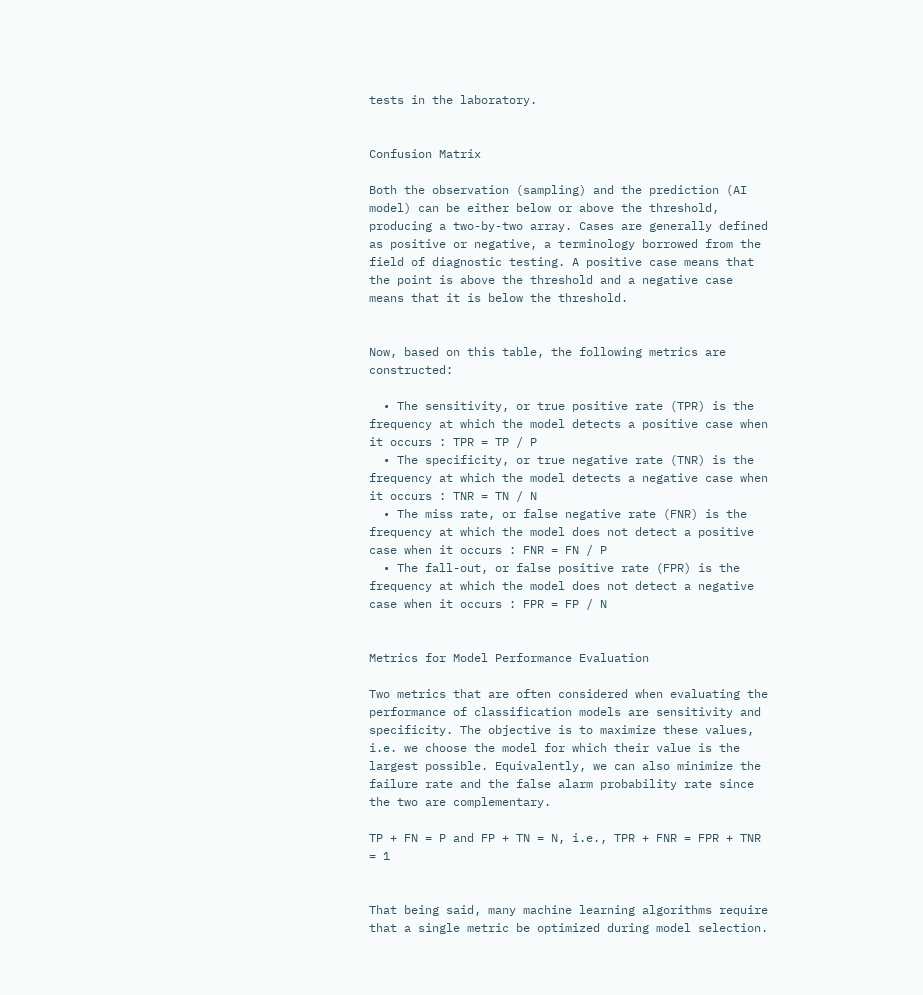tests in the laboratory.


Confusion Matrix

Both the observation (sampling) and the prediction (AI model) can be either below or above the threshold, producing a two-by-two array. Cases are generally defined as positive or negative, a terminology borrowed from the field of diagnostic testing. A positive case means that the point is above the threshold and a negative case means that it is below the threshold.


Now, based on this table, the following metrics are constructed:

  • The sensitivity, or true positive rate (TPR) is the frequency at which the model detects a positive case when it occurs : TPR = TP / P
  • The specificity, or true negative rate (TNR) is the frequency at which the model detects a negative case when it occurs : TNR = TN / N
  • The miss rate, or false negative rate (FNR) is the frequency at which the model does not detect a positive case when it occurs : FNR = FN / P
  • The fall-out, or false positive rate (FPR) is the frequency at which the model does not detect a negative case when it occurs : FPR = FP / N


Metrics for Model Performance Evaluation

Two metrics that are often considered when evaluating the performance of classification models are sensitivity and specificity. The objective is to maximize these values, i.e. we choose the model for which their value is the largest possible. Equivalently, we can also minimize the failure rate and the false alarm probability rate since the two are complementary.

TP + FN = P and FP + TN = N, i.e., TPR + FNR = FPR + TNR = 1


That being said, many machine learning algorithms require that a single metric be optimized during model selection.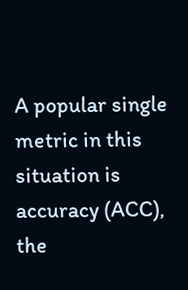A popular single metric in this situation is accuracy (ACC), the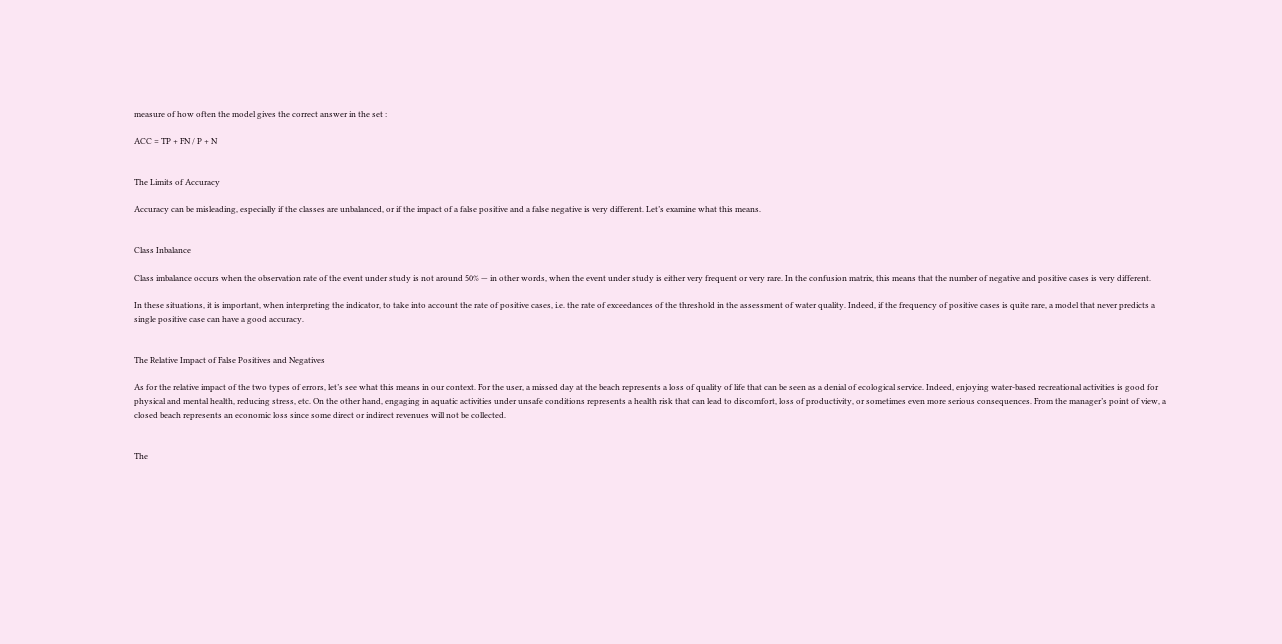measure of how often the model gives the correct answer in the set :

ACC = TP + FN / P + N


The Limits of Accuracy

Accuracy can be misleading, especially if the classes are unbalanced, or if the impact of a false positive and a false negative is very different. Let’s examine what this means.


Class Inbalance

Class imbalance occurs when the observation rate of the event under study is not around 50% — in other words, when the event under study is either very frequent or very rare. In the confusion matrix, this means that the number of negative and positive cases is very different.

In these situations, it is important, when interpreting the indicator, to take into account the rate of positive cases, i.e. the rate of exceedances of the threshold in the assessment of water quality. Indeed, if the frequency of positive cases is quite rare, a model that never predicts a single positive case can have a good accuracy.


The Relative Impact of False Positives and Negatives

As for the relative impact of the two types of errors, let’s see what this means in our context. For the user, a missed day at the beach represents a loss of quality of life that can be seen as a denial of ecological service. Indeed, enjoying water-based recreational activities is good for physical and mental health, reducing stress, etc. On the other hand, engaging in aquatic activities under unsafe conditions represents a health risk that can lead to discomfort, loss of productivity, or sometimes even more serious consequences. From the manager’s point of view, a closed beach represents an economic loss since some direct or indirect revenues will not be collected.


The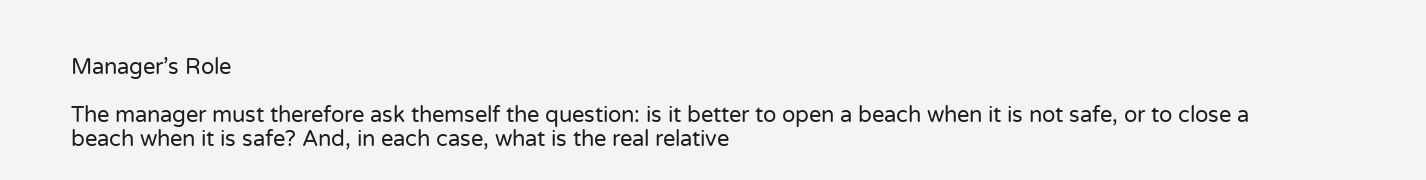Manager’s Role

The manager must therefore ask themself the question: is it better to open a beach when it is not safe, or to close a beach when it is safe? And, in each case, what is the real relative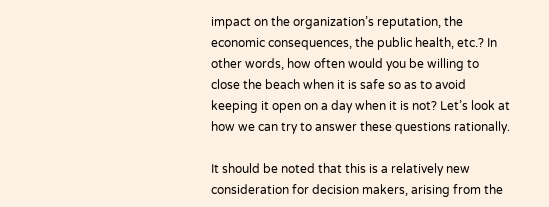impact on the organization’s reputation, the economic consequences, the public health, etc.? In other words, how often would you be willing to close the beach when it is safe so as to avoid keeping it open on a day when it is not? Let’s look at how we can try to answer these questions rationally.

It should be noted that this is a relatively new consideration for decision makers, arising from the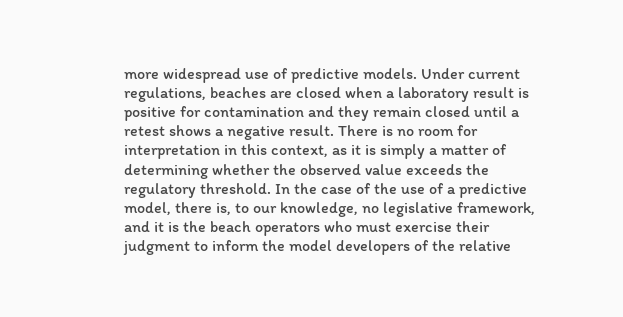more widespread use of predictive models. Under current regulations, beaches are closed when a laboratory result is positive for contamination and they remain closed until a retest shows a negative result. There is no room for interpretation in this context, as it is simply a matter of determining whether the observed value exceeds the regulatory threshold. In the case of the use of a predictive model, there is, to our knowledge, no legislative framework, and it is the beach operators who must exercise their judgment to inform the model developers of the relative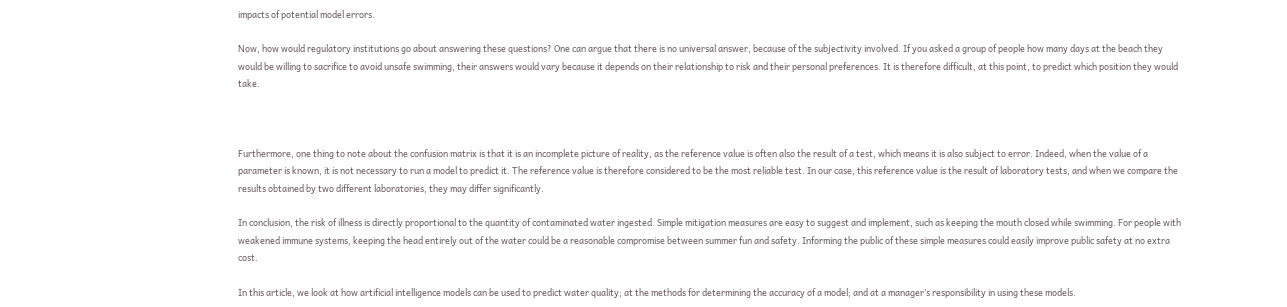impacts of potential model errors.

Now, how would regulatory institutions go about answering these questions? One can argue that there is no universal answer, because of the subjectivity involved. If you asked a group of people how many days at the beach they would be willing to sacrifice to avoid unsafe swimming, their answers would vary because it depends on their relationship to risk and their personal preferences. It is therefore difficult, at this point, to predict which position they would take.



Furthermore, one thing to note about the confusion matrix is that it is an incomplete picture of reality, as the reference value is often also the result of a test, which means it is also subject to error. Indeed, when the value of a parameter is known, it is not necessary to run a model to predict it. The reference value is therefore considered to be the most reliable test. In our case, this reference value is the result of laboratory tests, and when we compare the results obtained by two different laboratories, they may differ significantly.

In conclusion, the risk of illness is directly proportional to the quantity of contaminated water ingested. Simple mitigation measures are easy to suggest and implement, such as keeping the mouth closed while swimming. For people with weakened immune systems, keeping the head entirely out of the water could be a reasonable compromise between summer fun and safety. Informing the public of these simple measures could easily improve public safety at no extra cost.

In this article, we look at how artificial intelligence models can be used to predict water quality; at the methods for determining the accuracy of a model; and at a manager’s responsibility in using these models.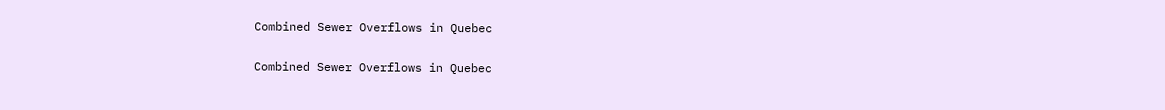Combined Sewer Overflows in Quebec

Combined Sewer Overflows in Quebec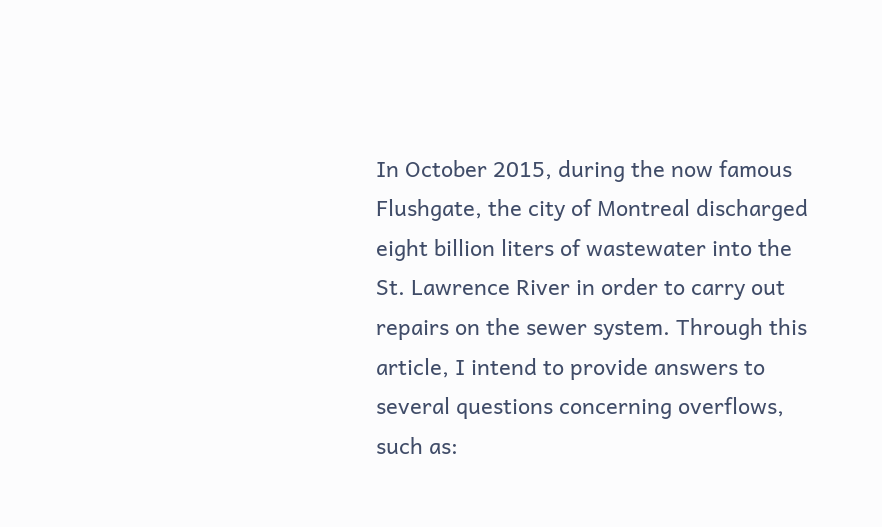In October 2015, during the now famous Flushgate, the city of Montreal discharged eight billion liters of wastewater into the St. Lawrence River in order to carry out repairs on the sewer system. Through this article, I intend to provide answers to several questions concerning overflows, such as: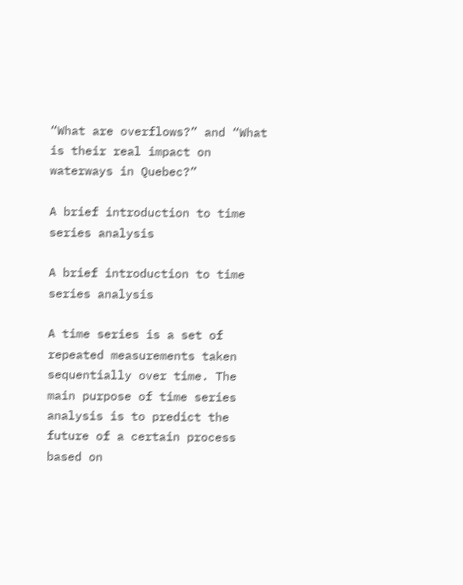“What are overflows?” and “What is their real impact on waterways in Quebec?”

A brief introduction to time series analysis

A brief introduction to time series analysis

A time series is a set of repeated measurements taken sequentially over time. The main purpose of time series analysis is to predict the future of a certain process based on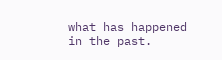what has happened in the past.